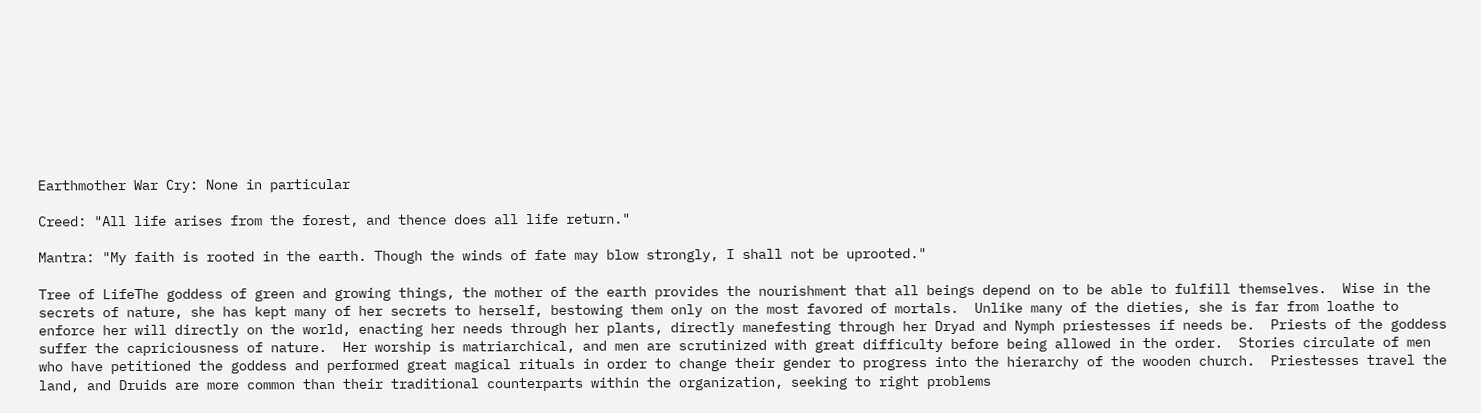Earthmother War Cry: None in particular

Creed: "All life arises from the forest, and thence does all life return."

Mantra: "My faith is rooted in the earth. Though the winds of fate may blow strongly, I shall not be uprooted."

Tree of LifeThe goddess of green and growing things, the mother of the earth provides the nourishment that all beings depend on to be able to fulfill themselves.  Wise in the secrets of nature, she has kept many of her secrets to herself, bestowing them only on the most favored of mortals.  Unlike many of the dieties, she is far from loathe to enforce her will directly on the world, enacting her needs through her plants, directly manefesting through her Dryad and Nymph priestesses if needs be.  Priests of the goddess suffer the capriciousness of nature.  Her worship is matriarchical, and men are scrutinized with great difficulty before being allowed in the order.  Stories circulate of men who have petitioned the goddess and performed great magical rituals in order to change their gender to progress into the hierarchy of the wooden church.  Priestesses travel the land, and Druids are more common than their traditional counterparts within the organization, seeking to right problems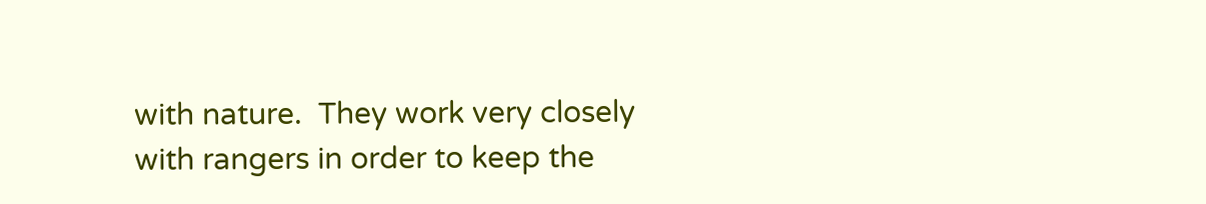with nature.  They work very closely with rangers in order to keep the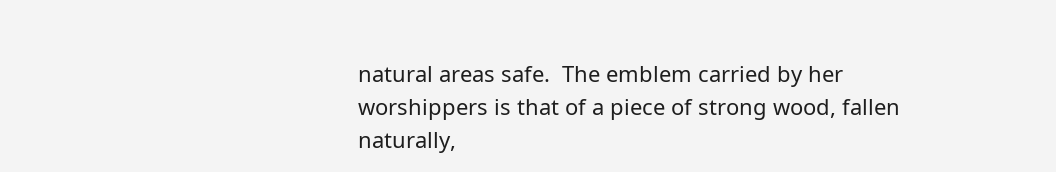natural areas safe.  The emblem carried by her worshippers is that of a piece of strong wood, fallen naturally,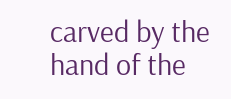carved by the hand of the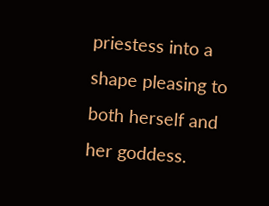priestess into a shape pleasing to both herself and her goddess.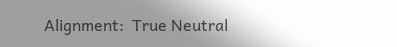Alignment:  True Neutral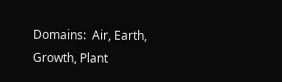Domains:  Air, Earth, Growth, Plant